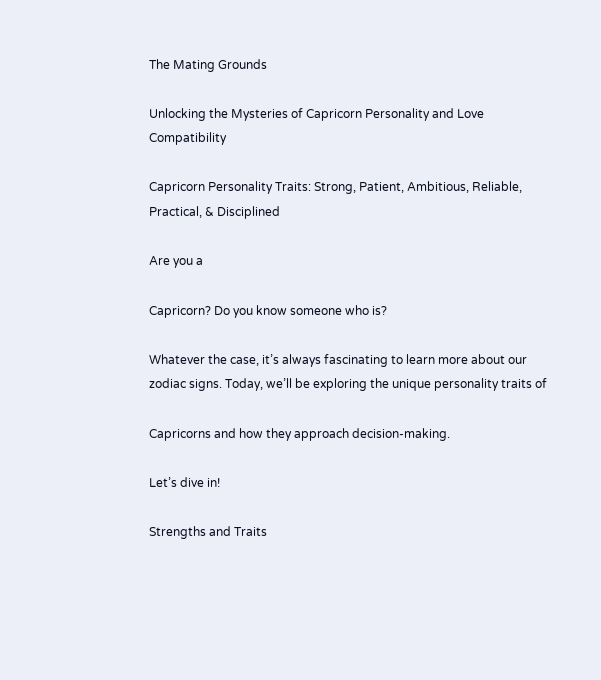The Mating Grounds

Unlocking the Mysteries of Capricorn Personality and Love Compatibility

Capricorn Personality Traits: Strong, Patient, Ambitious, Reliable, Practical, & Disciplined

Are you a

Capricorn? Do you know someone who is?

Whatever the case, it’s always fascinating to learn more about our zodiac signs. Today, we’ll be exploring the unique personality traits of

Capricorns and how they approach decision-making.

Let’s dive in!

Strengths and Traits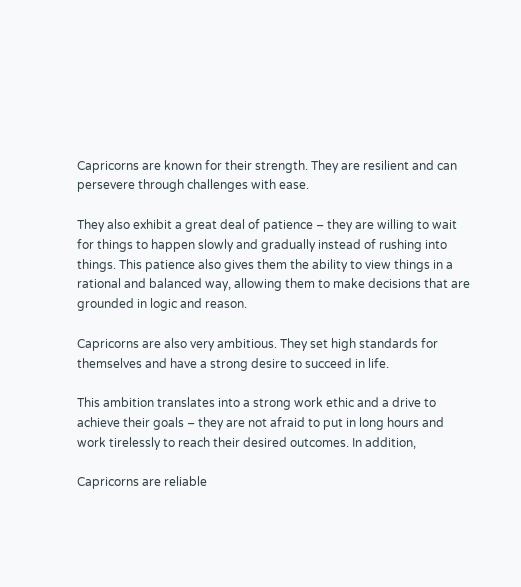Capricorns are known for their strength. They are resilient and can persevere through challenges with ease.

They also exhibit a great deal of patience – they are willing to wait for things to happen slowly and gradually instead of rushing into things. This patience also gives them the ability to view things in a rational and balanced way, allowing them to make decisions that are grounded in logic and reason.

Capricorns are also very ambitious. They set high standards for themselves and have a strong desire to succeed in life.

This ambition translates into a strong work ethic and a drive to achieve their goals – they are not afraid to put in long hours and work tirelessly to reach their desired outcomes. In addition,

Capricorns are reliable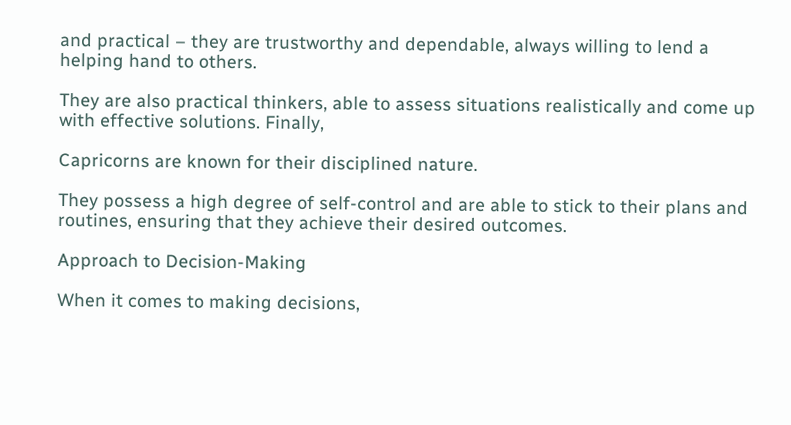and practical – they are trustworthy and dependable, always willing to lend a helping hand to others.

They are also practical thinkers, able to assess situations realistically and come up with effective solutions. Finally,

Capricorns are known for their disciplined nature.

They possess a high degree of self-control and are able to stick to their plans and routines, ensuring that they achieve their desired outcomes.

Approach to Decision-Making

When it comes to making decisions,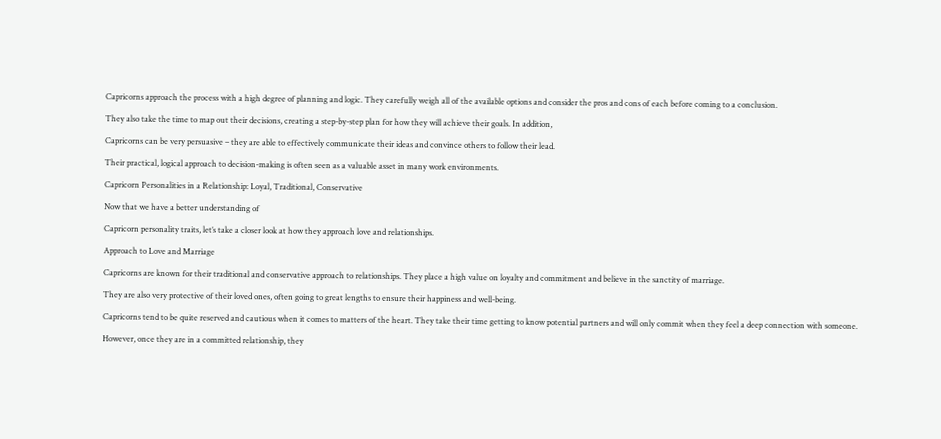Capricorns approach the process with a high degree of planning and logic. They carefully weigh all of the available options and consider the pros and cons of each before coming to a conclusion.

They also take the time to map out their decisions, creating a step-by-step plan for how they will achieve their goals. In addition,

Capricorns can be very persuasive – they are able to effectively communicate their ideas and convince others to follow their lead.

Their practical, logical approach to decision-making is often seen as a valuable asset in many work environments.

Capricorn Personalities in a Relationship: Loyal, Traditional, Conservative

Now that we have a better understanding of

Capricorn personality traits, let’s take a closer look at how they approach love and relationships.

Approach to Love and Marriage

Capricorns are known for their traditional and conservative approach to relationships. They place a high value on loyalty and commitment and believe in the sanctity of marriage.

They are also very protective of their loved ones, often going to great lengths to ensure their happiness and well-being.

Capricorns tend to be quite reserved and cautious when it comes to matters of the heart. They take their time getting to know potential partners and will only commit when they feel a deep connection with someone.

However, once they are in a committed relationship, they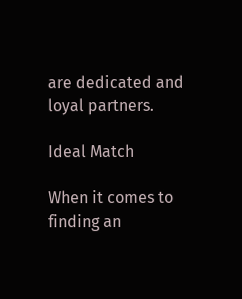are dedicated and loyal partners.

Ideal Match

When it comes to finding an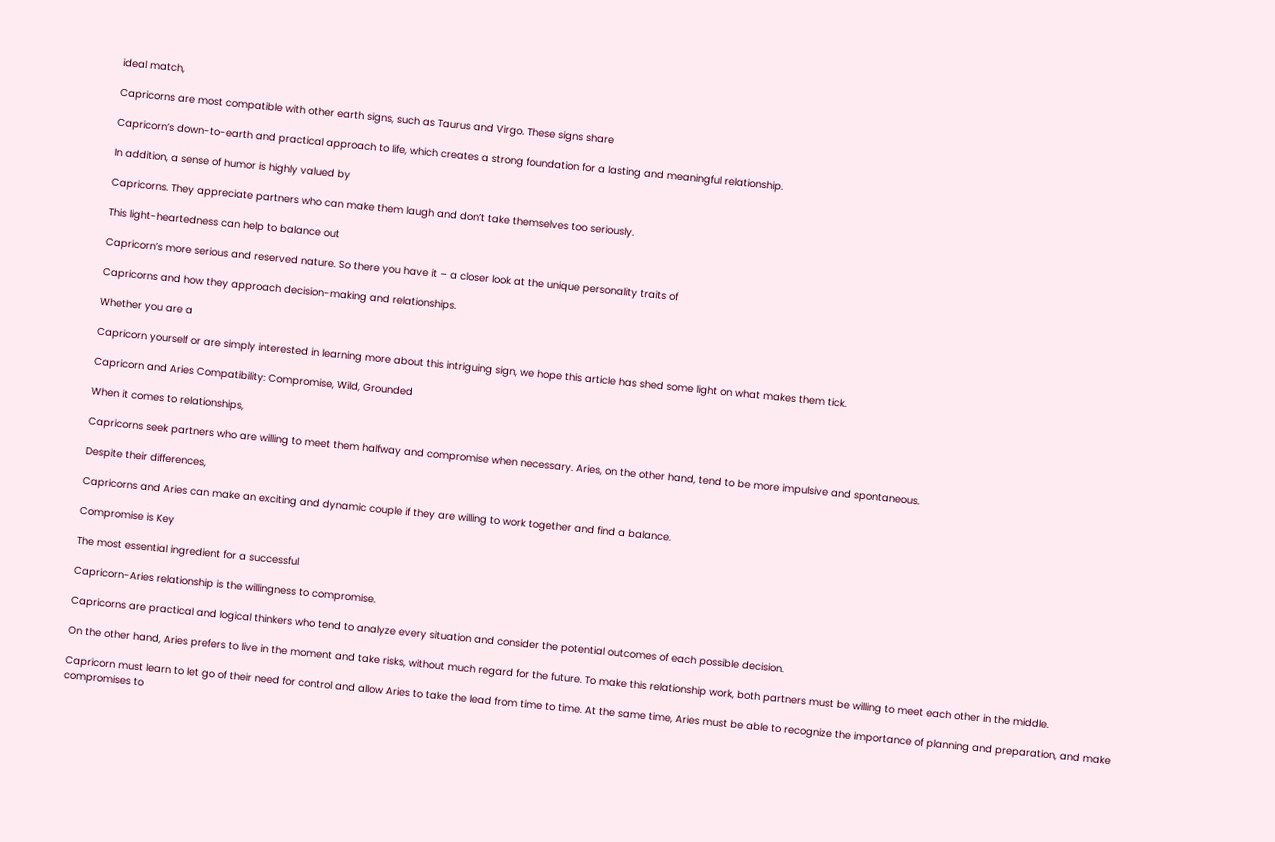ideal match,

Capricorns are most compatible with other earth signs, such as Taurus and Virgo. These signs share

Capricorn’s down-to-earth and practical approach to life, which creates a strong foundation for a lasting and meaningful relationship.

In addition, a sense of humor is highly valued by

Capricorns. They appreciate partners who can make them laugh and don’t take themselves too seriously.

This light-heartedness can help to balance out

Capricorn’s more serious and reserved nature. So there you have it – a closer look at the unique personality traits of

Capricorns and how they approach decision-making and relationships.

Whether you are a

Capricorn yourself or are simply interested in learning more about this intriguing sign, we hope this article has shed some light on what makes them tick.

Capricorn and Aries Compatibility: Compromise, Wild, Grounded

When it comes to relationships,

Capricorns seek partners who are willing to meet them halfway and compromise when necessary. Aries, on the other hand, tend to be more impulsive and spontaneous.

Despite their differences,

Capricorns and Aries can make an exciting and dynamic couple if they are willing to work together and find a balance.

Compromise is Key

The most essential ingredient for a successful

Capricorn-Aries relationship is the willingness to compromise.

Capricorns are practical and logical thinkers who tend to analyze every situation and consider the potential outcomes of each possible decision.

On the other hand, Aries prefers to live in the moment and take risks, without much regard for the future. To make this relationship work, both partners must be willing to meet each other in the middle.

Capricorn must learn to let go of their need for control and allow Aries to take the lead from time to time. At the same time, Aries must be able to recognize the importance of planning and preparation, and make compromises to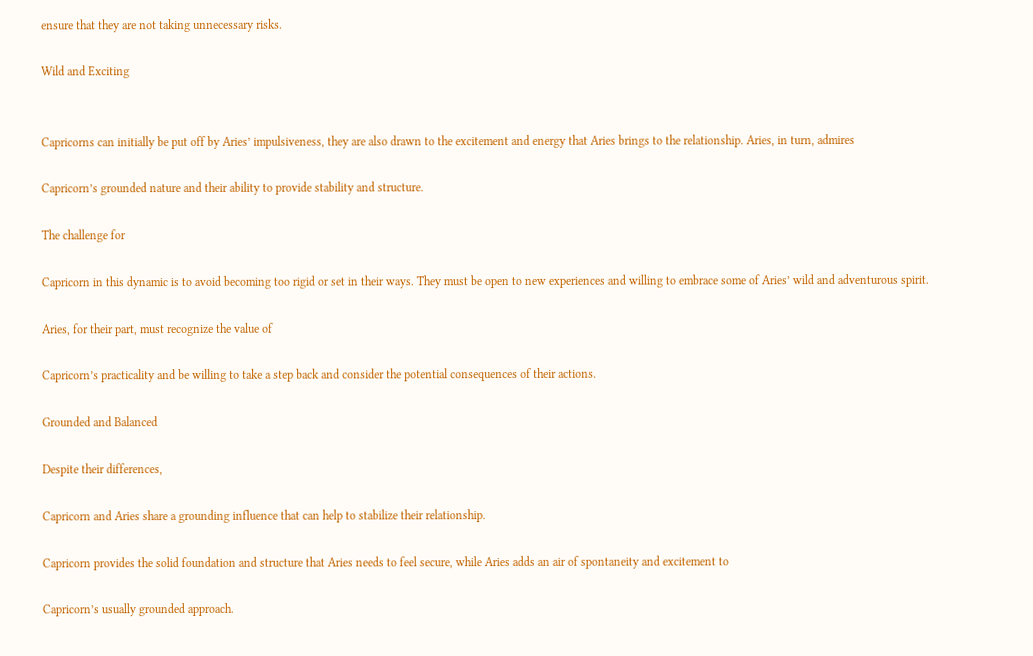ensure that they are not taking unnecessary risks.

Wild and Exciting


Capricorns can initially be put off by Aries’ impulsiveness, they are also drawn to the excitement and energy that Aries brings to the relationship. Aries, in turn, admires

Capricorn’s grounded nature and their ability to provide stability and structure.

The challenge for

Capricorn in this dynamic is to avoid becoming too rigid or set in their ways. They must be open to new experiences and willing to embrace some of Aries’ wild and adventurous spirit.

Aries, for their part, must recognize the value of

Capricorn’s practicality and be willing to take a step back and consider the potential consequences of their actions.

Grounded and Balanced

Despite their differences,

Capricorn and Aries share a grounding influence that can help to stabilize their relationship.

Capricorn provides the solid foundation and structure that Aries needs to feel secure, while Aries adds an air of spontaneity and excitement to

Capricorn’s usually grounded approach.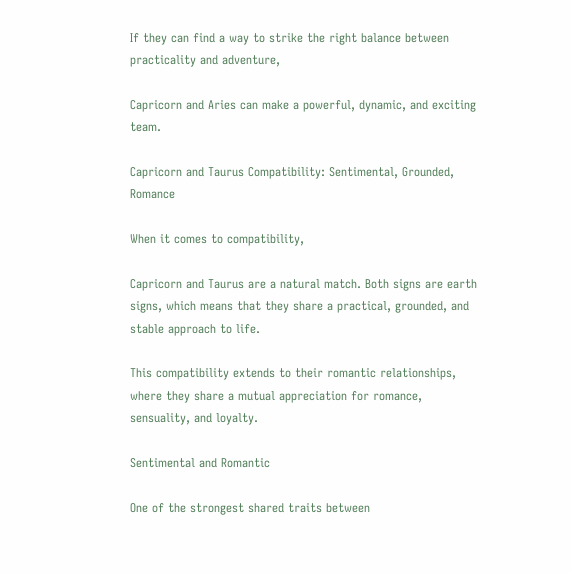If they can find a way to strike the right balance between practicality and adventure,

Capricorn and Aries can make a powerful, dynamic, and exciting team.

Capricorn and Taurus Compatibility: Sentimental, Grounded, Romance

When it comes to compatibility,

Capricorn and Taurus are a natural match. Both signs are earth signs, which means that they share a practical, grounded, and stable approach to life.

This compatibility extends to their romantic relationships, where they share a mutual appreciation for romance, sensuality, and loyalty.

Sentimental and Romantic

One of the strongest shared traits between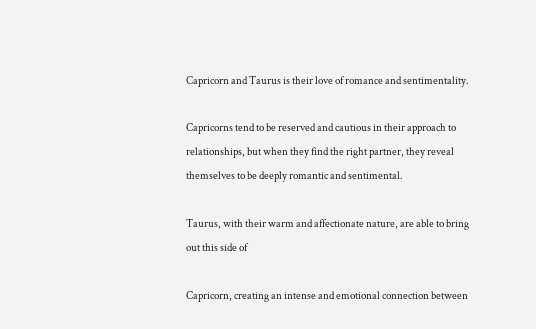Capricorn and Taurus is their love of romance and sentimentality.

Capricorns tend to be reserved and cautious in their approach to relationships, but when they find the right partner, they reveal themselves to be deeply romantic and sentimental.

Taurus, with their warm and affectionate nature, are able to bring out this side of

Capricorn, creating an intense and emotional connection between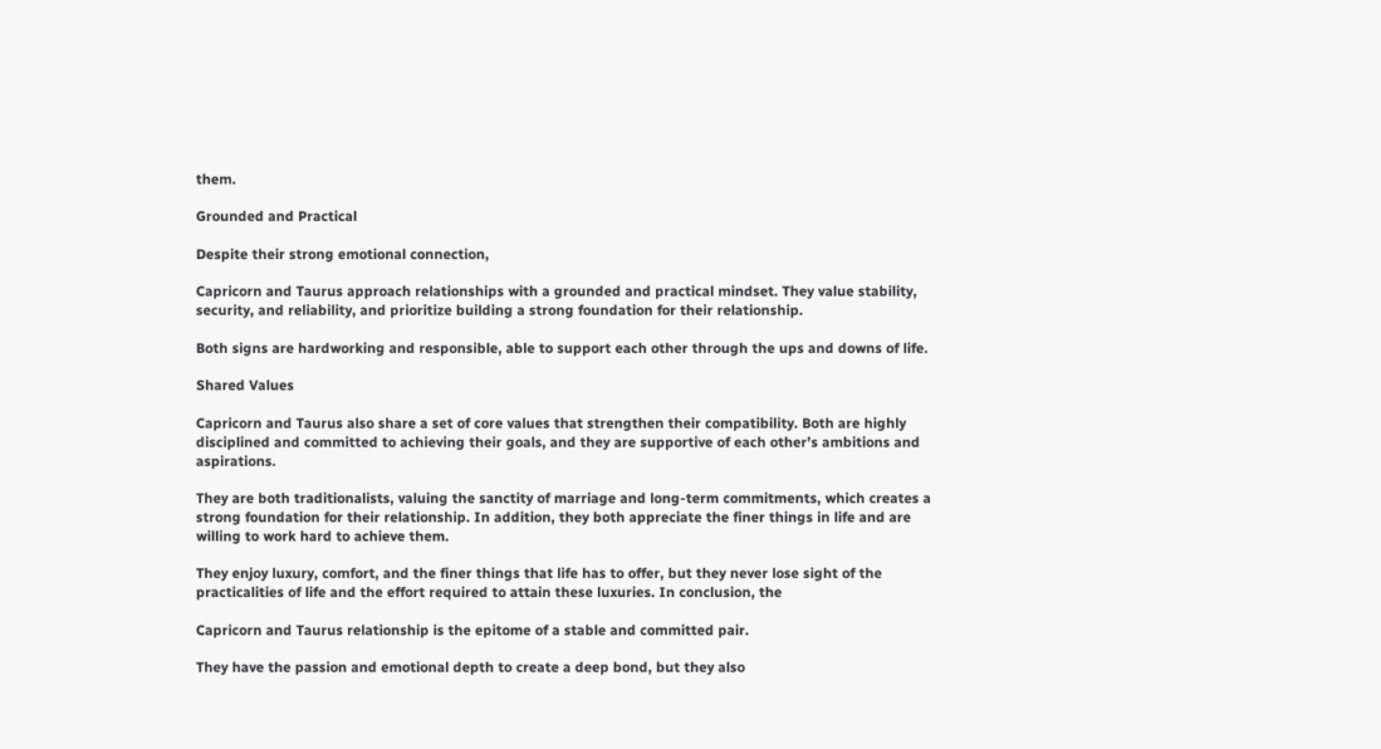them.

Grounded and Practical

Despite their strong emotional connection,

Capricorn and Taurus approach relationships with a grounded and practical mindset. They value stability, security, and reliability, and prioritize building a strong foundation for their relationship.

Both signs are hardworking and responsible, able to support each other through the ups and downs of life.

Shared Values

Capricorn and Taurus also share a set of core values that strengthen their compatibility. Both are highly disciplined and committed to achieving their goals, and they are supportive of each other’s ambitions and aspirations.

They are both traditionalists, valuing the sanctity of marriage and long-term commitments, which creates a strong foundation for their relationship. In addition, they both appreciate the finer things in life and are willing to work hard to achieve them.

They enjoy luxury, comfort, and the finer things that life has to offer, but they never lose sight of the practicalities of life and the effort required to attain these luxuries. In conclusion, the

Capricorn and Taurus relationship is the epitome of a stable and committed pair.

They have the passion and emotional depth to create a deep bond, but they also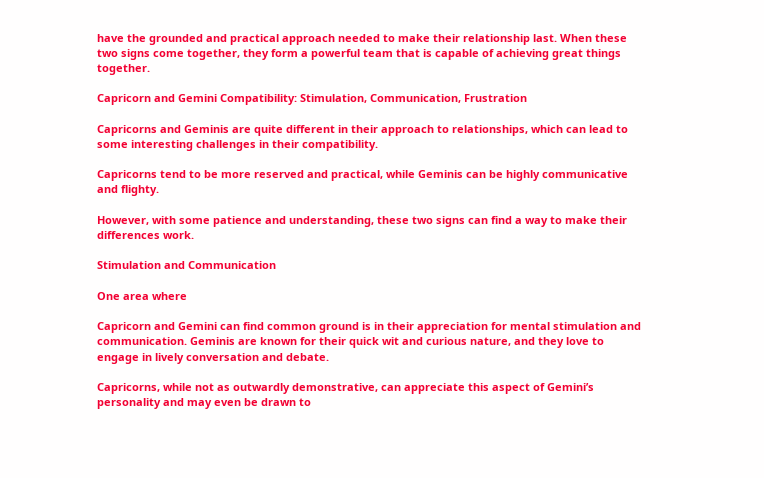have the grounded and practical approach needed to make their relationship last. When these two signs come together, they form a powerful team that is capable of achieving great things together.

Capricorn and Gemini Compatibility: Stimulation, Communication, Frustration

Capricorns and Geminis are quite different in their approach to relationships, which can lead to some interesting challenges in their compatibility.

Capricorns tend to be more reserved and practical, while Geminis can be highly communicative and flighty.

However, with some patience and understanding, these two signs can find a way to make their differences work.

Stimulation and Communication

One area where

Capricorn and Gemini can find common ground is in their appreciation for mental stimulation and communication. Geminis are known for their quick wit and curious nature, and they love to engage in lively conversation and debate.

Capricorns, while not as outwardly demonstrative, can appreciate this aspect of Gemini’s personality and may even be drawn to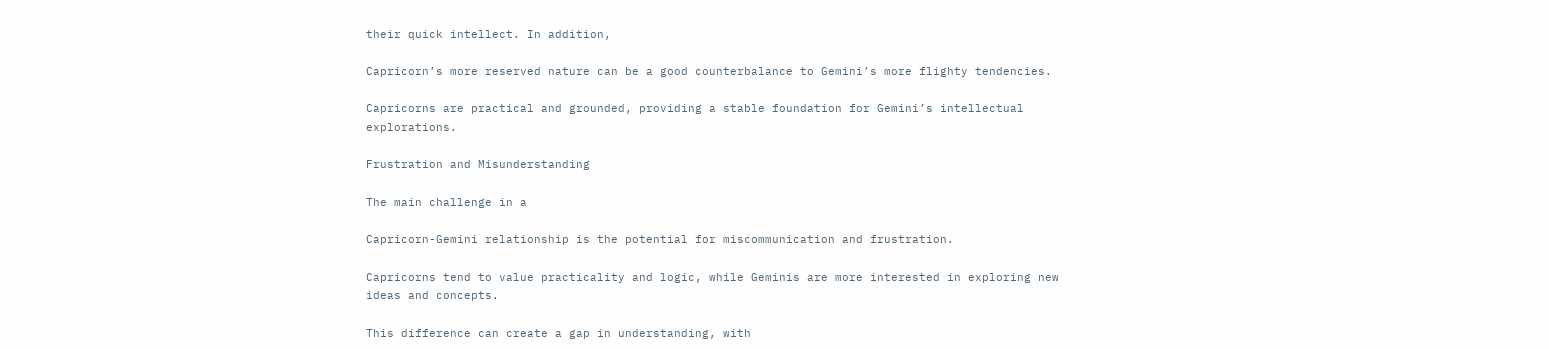their quick intellect. In addition,

Capricorn’s more reserved nature can be a good counterbalance to Gemini’s more flighty tendencies.

Capricorns are practical and grounded, providing a stable foundation for Gemini’s intellectual explorations.

Frustration and Misunderstanding

The main challenge in a

Capricorn-Gemini relationship is the potential for miscommunication and frustration.

Capricorns tend to value practicality and logic, while Geminis are more interested in exploring new ideas and concepts.

This difference can create a gap in understanding, with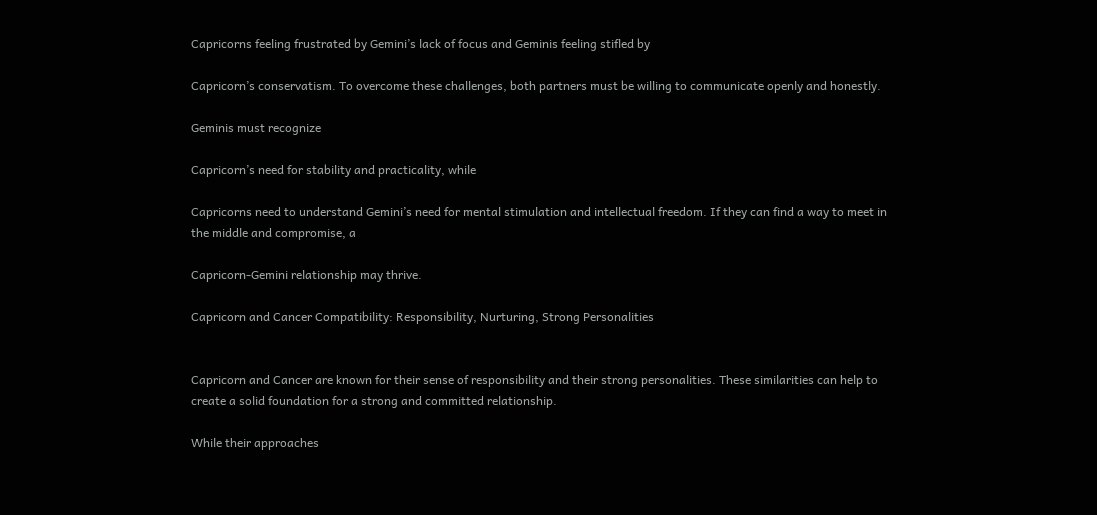Capricorns feeling frustrated by Gemini’s lack of focus and Geminis feeling stifled by

Capricorn’s conservatism. To overcome these challenges, both partners must be willing to communicate openly and honestly.

Geminis must recognize

Capricorn’s need for stability and practicality, while

Capricorns need to understand Gemini’s need for mental stimulation and intellectual freedom. If they can find a way to meet in the middle and compromise, a

Capricorn-Gemini relationship may thrive.

Capricorn and Cancer Compatibility: Responsibility, Nurturing, Strong Personalities


Capricorn and Cancer are known for their sense of responsibility and their strong personalities. These similarities can help to create a solid foundation for a strong and committed relationship.

While their approaches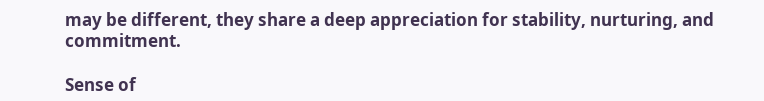may be different, they share a deep appreciation for stability, nurturing, and commitment.

Sense of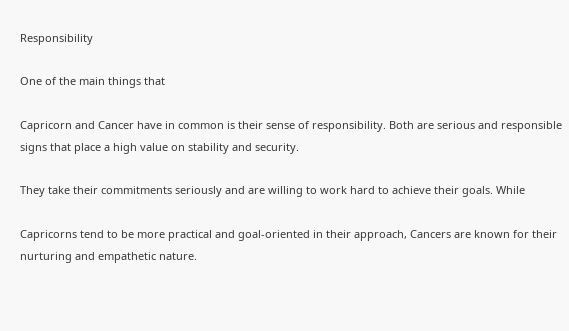Responsibility

One of the main things that

Capricorn and Cancer have in common is their sense of responsibility. Both are serious and responsible signs that place a high value on stability and security.

They take their commitments seriously and are willing to work hard to achieve their goals. While

Capricorns tend to be more practical and goal-oriented in their approach, Cancers are known for their nurturing and empathetic nature.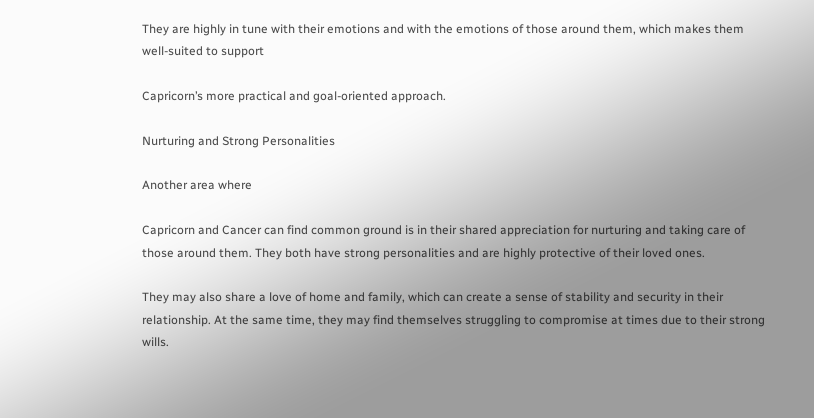They are highly in tune with their emotions and with the emotions of those around them, which makes them well-suited to support

Capricorn’s more practical and goal-oriented approach.

Nurturing and Strong Personalities

Another area where

Capricorn and Cancer can find common ground is in their shared appreciation for nurturing and taking care of those around them. They both have strong personalities and are highly protective of their loved ones.

They may also share a love of home and family, which can create a sense of stability and security in their relationship. At the same time, they may find themselves struggling to compromise at times due to their strong wills.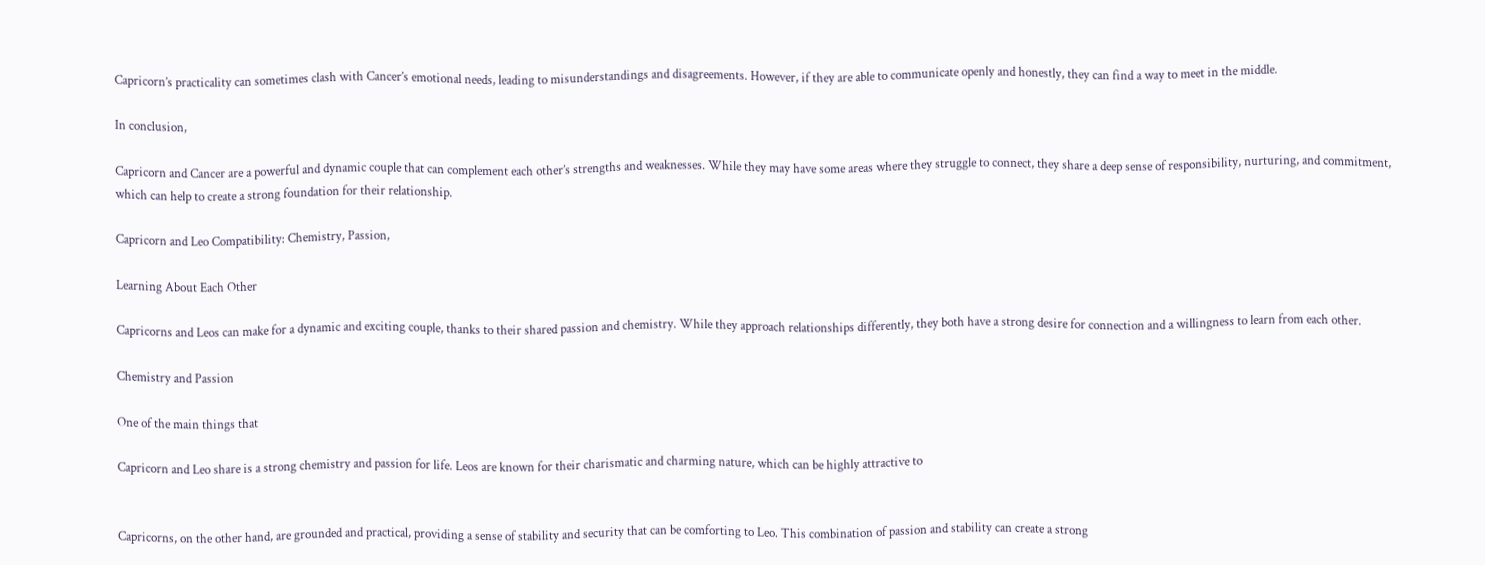Capricorn’s practicality can sometimes clash with Cancer’s emotional needs, leading to misunderstandings and disagreements. However, if they are able to communicate openly and honestly, they can find a way to meet in the middle.

In conclusion,

Capricorn and Cancer are a powerful and dynamic couple that can complement each other’s strengths and weaknesses. While they may have some areas where they struggle to connect, they share a deep sense of responsibility, nurturing, and commitment, which can help to create a strong foundation for their relationship.

Capricorn and Leo Compatibility: Chemistry, Passion,

Learning About Each Other

Capricorns and Leos can make for a dynamic and exciting couple, thanks to their shared passion and chemistry. While they approach relationships differently, they both have a strong desire for connection and a willingness to learn from each other.

Chemistry and Passion

One of the main things that

Capricorn and Leo share is a strong chemistry and passion for life. Leos are known for their charismatic and charming nature, which can be highly attractive to


Capricorns, on the other hand, are grounded and practical, providing a sense of stability and security that can be comforting to Leo. This combination of passion and stability can create a strong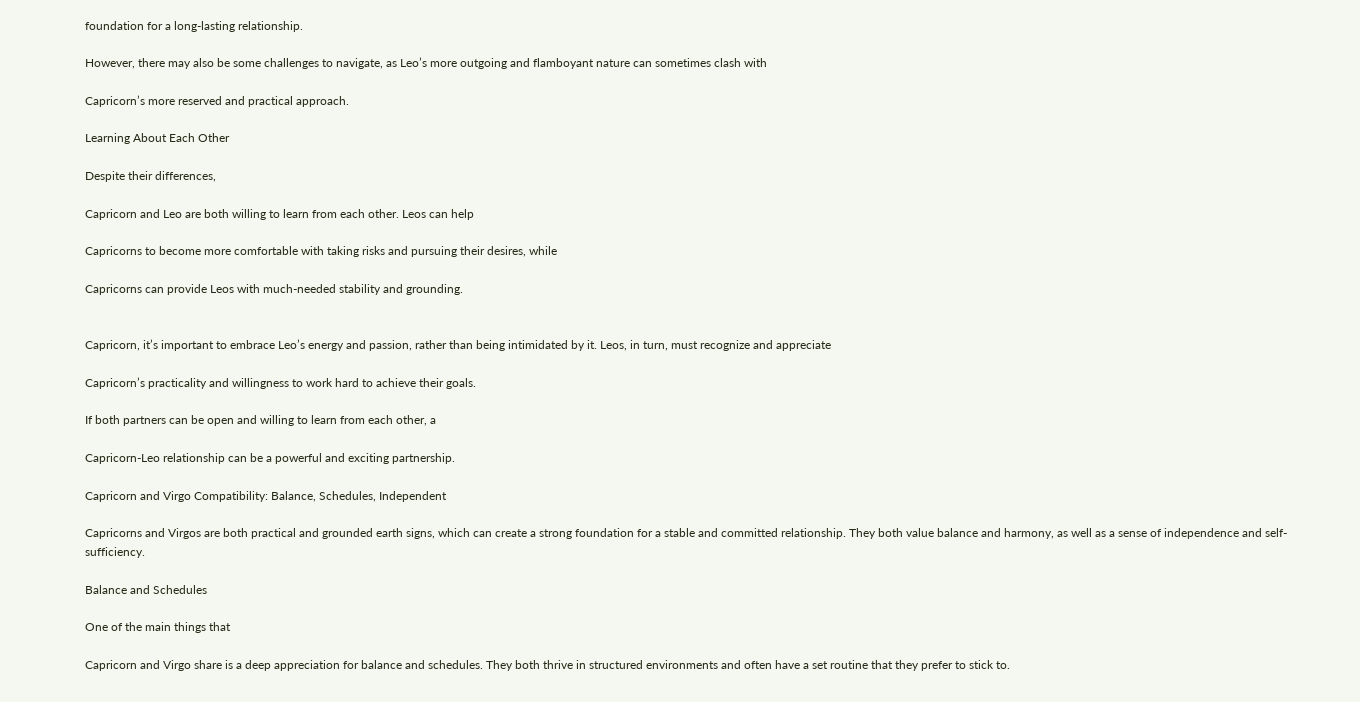foundation for a long-lasting relationship.

However, there may also be some challenges to navigate, as Leo’s more outgoing and flamboyant nature can sometimes clash with

Capricorn’s more reserved and practical approach.

Learning About Each Other

Despite their differences,

Capricorn and Leo are both willing to learn from each other. Leos can help

Capricorns to become more comfortable with taking risks and pursuing their desires, while

Capricorns can provide Leos with much-needed stability and grounding.


Capricorn, it’s important to embrace Leo’s energy and passion, rather than being intimidated by it. Leos, in turn, must recognize and appreciate

Capricorn’s practicality and willingness to work hard to achieve their goals.

If both partners can be open and willing to learn from each other, a

Capricorn-Leo relationship can be a powerful and exciting partnership.

Capricorn and Virgo Compatibility: Balance, Schedules, Independent

Capricorns and Virgos are both practical and grounded earth signs, which can create a strong foundation for a stable and committed relationship. They both value balance and harmony, as well as a sense of independence and self-sufficiency.

Balance and Schedules

One of the main things that

Capricorn and Virgo share is a deep appreciation for balance and schedules. They both thrive in structured environments and often have a set routine that they prefer to stick to.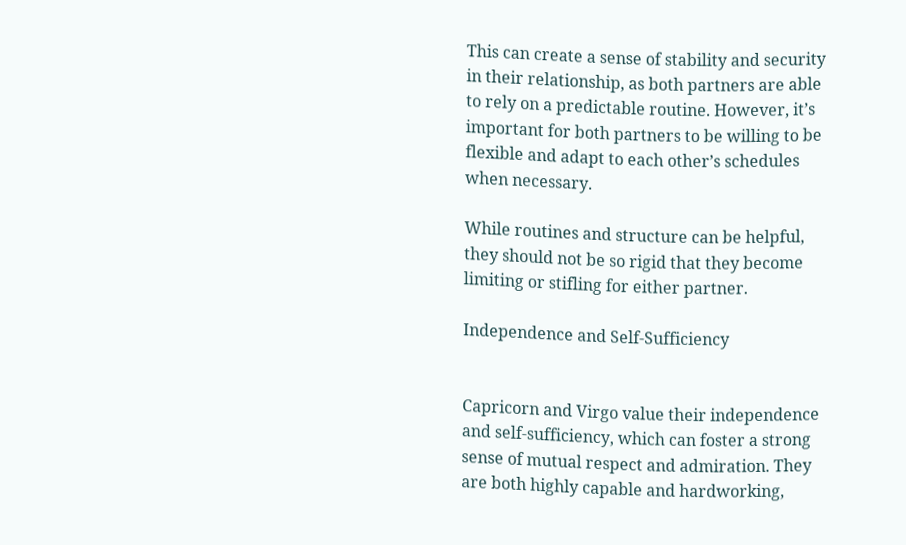This can create a sense of stability and security in their relationship, as both partners are able to rely on a predictable routine. However, it’s important for both partners to be willing to be flexible and adapt to each other’s schedules when necessary.

While routines and structure can be helpful, they should not be so rigid that they become limiting or stifling for either partner.

Independence and Self-Sufficiency


Capricorn and Virgo value their independence and self-sufficiency, which can foster a strong sense of mutual respect and admiration. They are both highly capable and hardworking,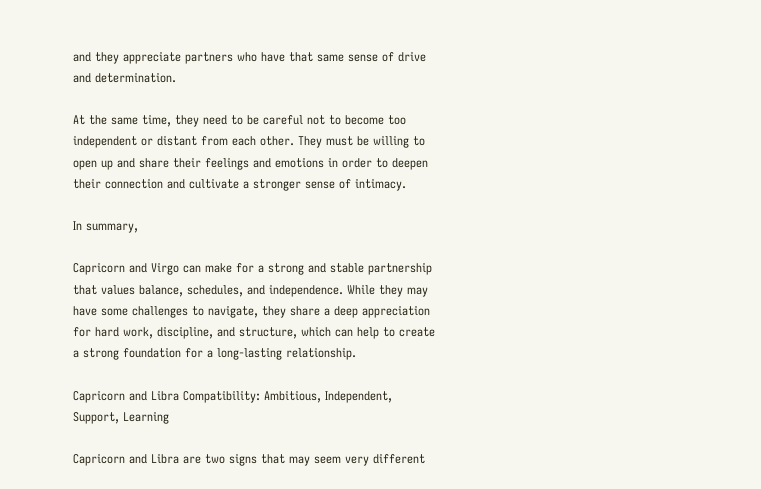and they appreciate partners who have that same sense of drive and determination.

At the same time, they need to be careful not to become too independent or distant from each other. They must be willing to open up and share their feelings and emotions in order to deepen their connection and cultivate a stronger sense of intimacy.

In summary,

Capricorn and Virgo can make for a strong and stable partnership that values balance, schedules, and independence. While they may have some challenges to navigate, they share a deep appreciation for hard work, discipline, and structure, which can help to create a strong foundation for a long-lasting relationship.

Capricorn and Libra Compatibility: Ambitious, Independent, Support, Learning

Capricorn and Libra are two signs that may seem very different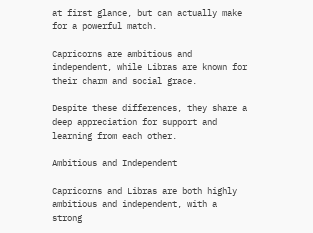at first glance, but can actually make for a powerful match.

Capricorns are ambitious and independent, while Libras are known for their charm and social grace.

Despite these differences, they share a deep appreciation for support and learning from each other.

Ambitious and Independent

Capricorns and Libras are both highly ambitious and independent, with a strong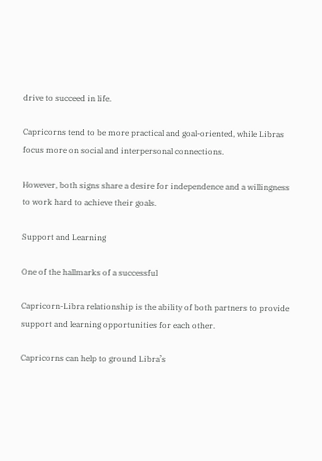drive to succeed in life.

Capricorns tend to be more practical and goal-oriented, while Libras focus more on social and interpersonal connections.

However, both signs share a desire for independence and a willingness to work hard to achieve their goals.

Support and Learning

One of the hallmarks of a successful

Capricorn-Libra relationship is the ability of both partners to provide support and learning opportunities for each other.

Capricorns can help to ground Libra’s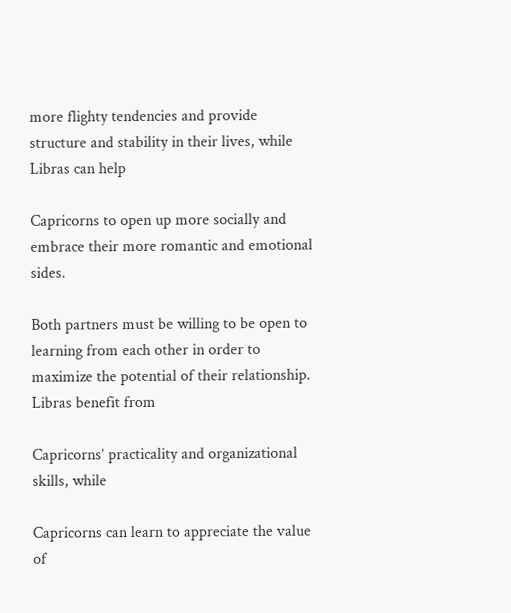more flighty tendencies and provide structure and stability in their lives, while Libras can help

Capricorns to open up more socially and embrace their more romantic and emotional sides.

Both partners must be willing to be open to learning from each other in order to maximize the potential of their relationship. Libras benefit from

Capricorns’ practicality and organizational skills, while

Capricorns can learn to appreciate the value of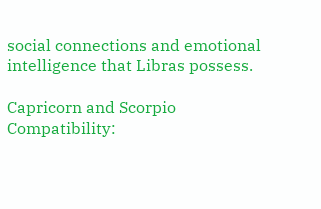social connections and emotional intelligence that Libras possess.

Capricorn and Scorpio Compatibility: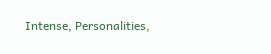Intense, Personalities,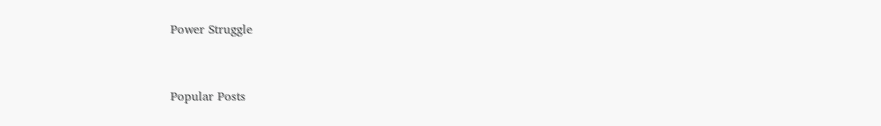Power Struggle


Popular Posts